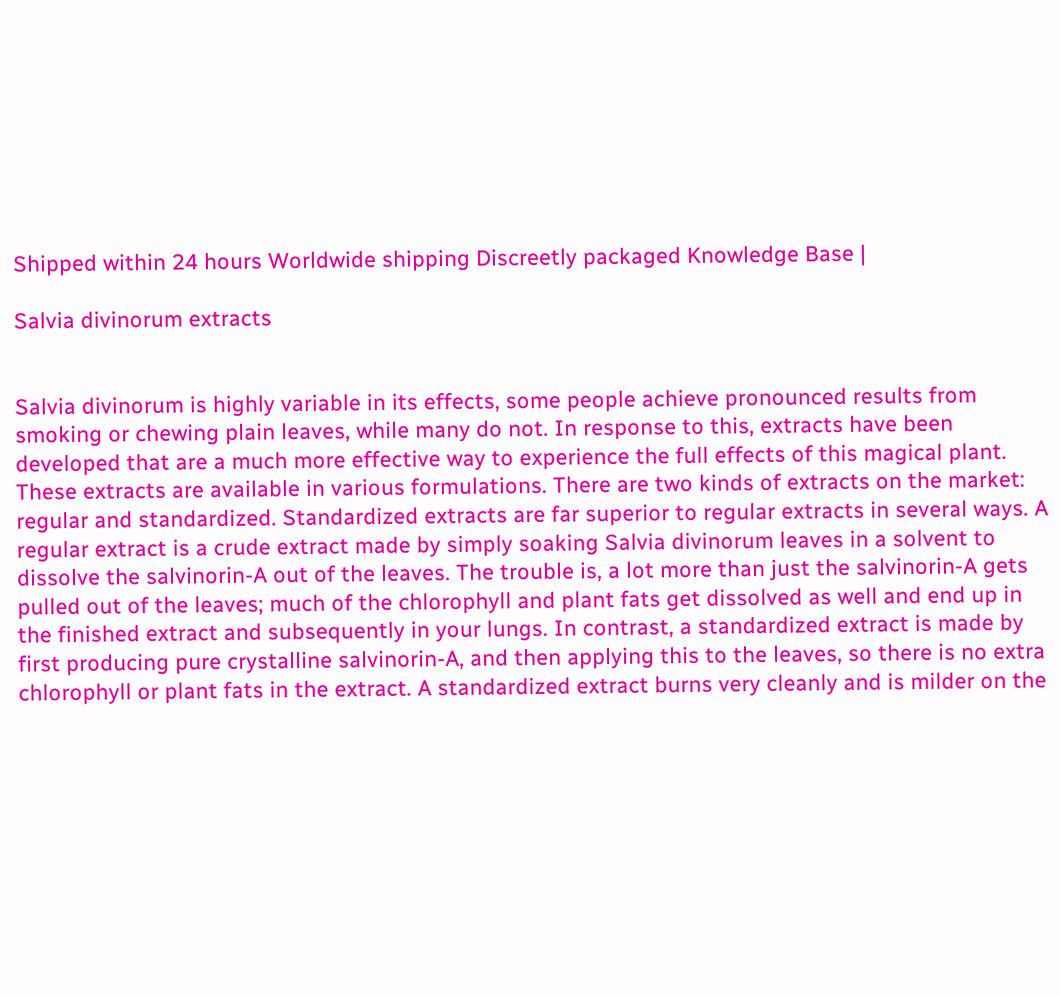Shipped within 24 hours Worldwide shipping Discreetly packaged Knowledge Base |

Salvia divinorum extracts


Salvia divinorum is highly variable in its effects, some people achieve pronounced results from smoking or chewing plain leaves, while many do not. In response to this, extracts have been developed that are a much more effective way to experience the full effects of this magical plant. These extracts are available in various formulations. There are two kinds of extracts on the market: regular and standardized. Standardized extracts are far superior to regular extracts in several ways. A regular extract is a crude extract made by simply soaking Salvia divinorum leaves in a solvent to dissolve the salvinorin-A out of the leaves. The trouble is, a lot more than just the salvinorin-A gets pulled out of the leaves; much of the chlorophyll and plant fats get dissolved as well and end up in the finished extract and subsequently in your lungs. In contrast, a standardized extract is made by first producing pure crystalline salvinorin-A, and then applying this to the leaves, so there is no extra chlorophyll or plant fats in the extract. A standardized extract burns very cleanly and is milder on the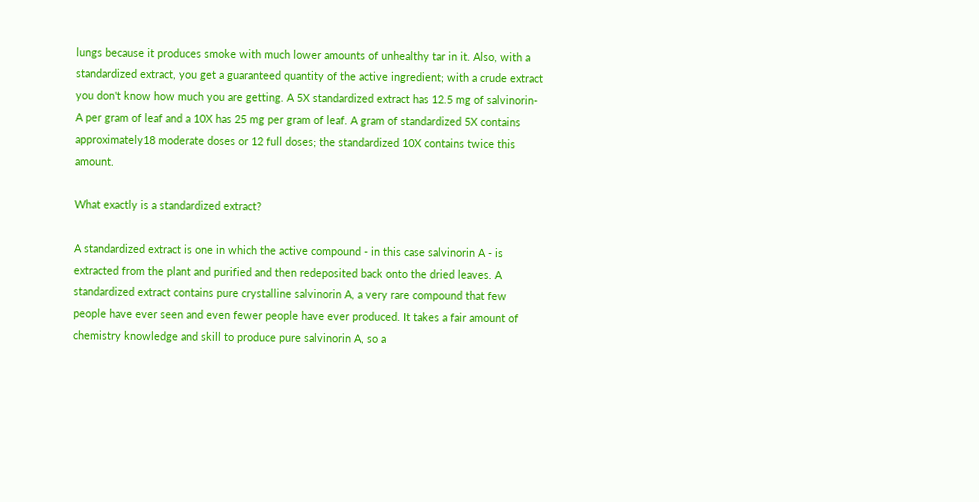lungs because it produces smoke with much lower amounts of unhealthy tar in it. Also, with a standardized extract, you get a guaranteed quantity of the active ingredient; with a crude extract you don't know how much you are getting. A 5X standardized extract has 12.5 mg of salvinorin-A per gram of leaf and a 10X has 25 mg per gram of leaf. A gram of standardized 5X contains approximately18 moderate doses or 12 full doses; the standardized 10X contains twice this amount.

What exactly is a standardized extract?

A standardized extract is one in which the active compound - in this case salvinorin A - is extracted from the plant and purified and then redeposited back onto the dried leaves. A standardized extract contains pure crystalline salvinorin A, a very rare compound that few people have ever seen and even fewer people have ever produced. It takes a fair amount of chemistry knowledge and skill to produce pure salvinorin A, so a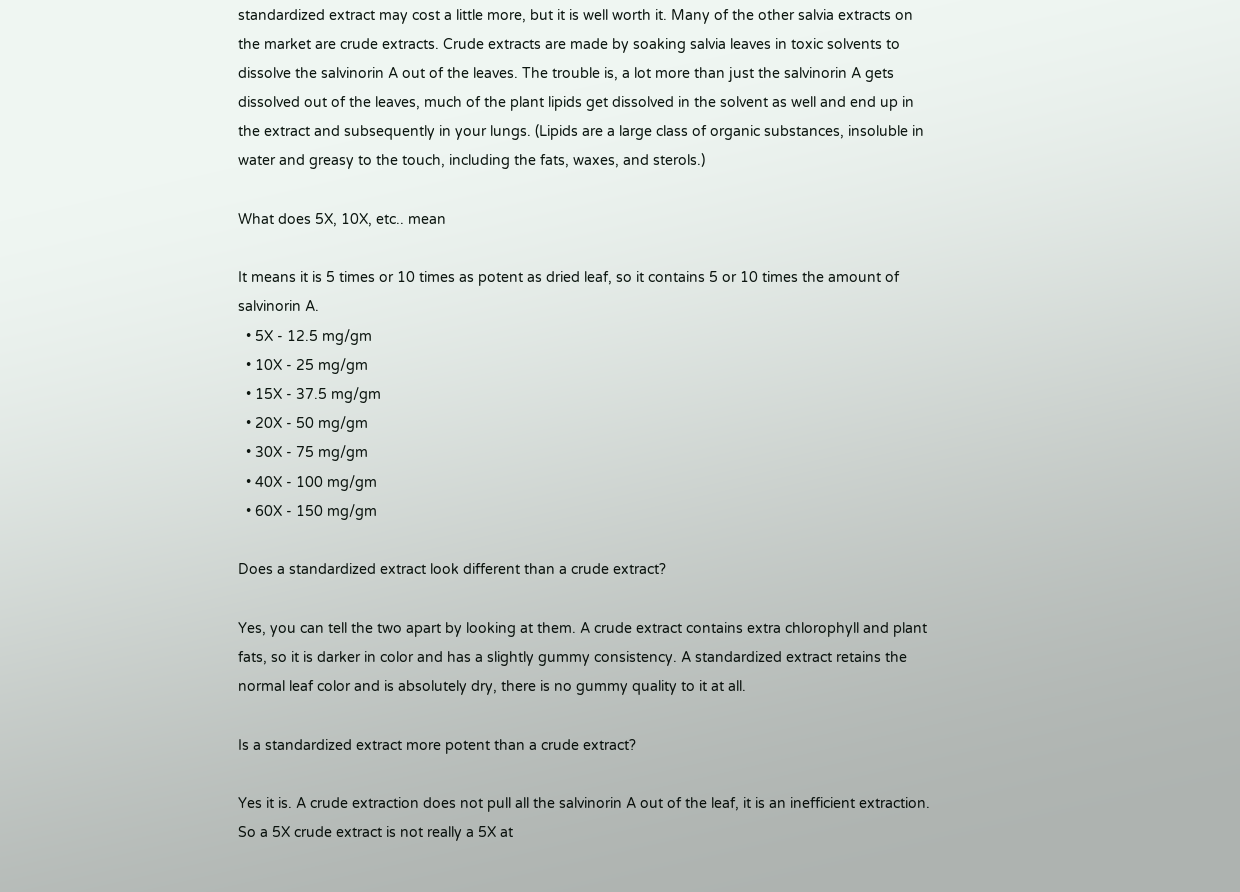standardized extract may cost a little more, but it is well worth it. Many of the other salvia extracts on the market are crude extracts. Crude extracts are made by soaking salvia leaves in toxic solvents to dissolve the salvinorin A out of the leaves. The trouble is, a lot more than just the salvinorin A gets dissolved out of the leaves, much of the plant lipids get dissolved in the solvent as well and end up in the extract and subsequently in your lungs. (Lipids are a large class of organic substances, insoluble in water and greasy to the touch, including the fats, waxes, and sterols.)

What does 5X, 10X, etc.. mean

It means it is 5 times or 10 times as potent as dried leaf, so it contains 5 or 10 times the amount of salvinorin A.
  • 5X - 12.5 mg/gm
  • 10X - 25 mg/gm
  • 15X - 37.5 mg/gm
  • 20X - 50 mg/gm
  • 30X - 75 mg/gm
  • 40X - 100 mg/gm
  • 60X - 150 mg/gm

Does a standardized extract look different than a crude extract?

Yes, you can tell the two apart by looking at them. A crude extract contains extra chlorophyll and plant fats, so it is darker in color and has a slightly gummy consistency. A standardized extract retains the normal leaf color and is absolutely dry, there is no gummy quality to it at all.

Is a standardized extract more potent than a crude extract?

Yes it is. A crude extraction does not pull all the salvinorin A out of the leaf, it is an inefficient extraction. So a 5X crude extract is not really a 5X at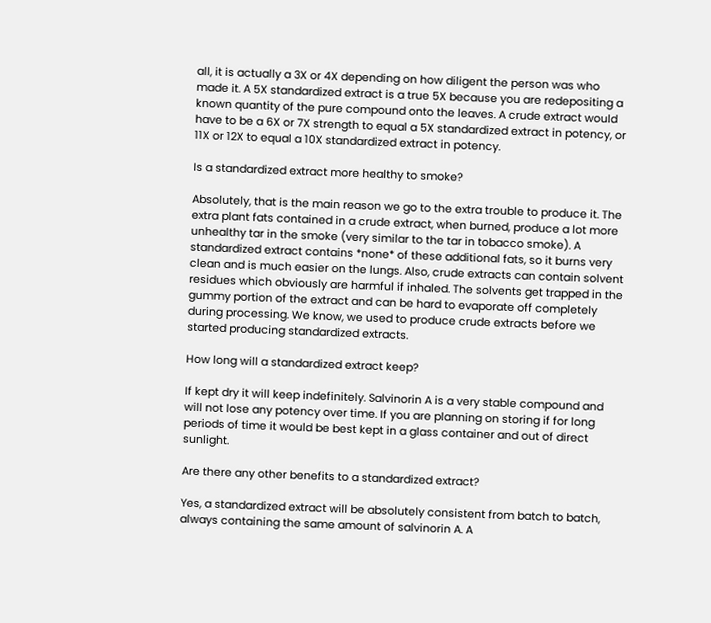all, it is actually a 3X or 4X depending on how diligent the person was who made it. A 5X standardized extract is a true 5X because you are redepositing a known quantity of the pure compound onto the leaves. A crude extract would have to be a 6X or 7X strength to equal a 5X standardized extract in potency, or 11X or 12X to equal a 10X standardized extract in potency.

Is a standardized extract more healthy to smoke?

Absolutely, that is the main reason we go to the extra trouble to produce it. The extra plant fats contained in a crude extract, when burned, produce a lot more unhealthy tar in the smoke (very similar to the tar in tobacco smoke). A standardized extract contains *none* of these additional fats, so it burns very clean and is much easier on the lungs. Also, crude extracts can contain solvent residues which obviously are harmful if inhaled. The solvents get trapped in the gummy portion of the extract and can be hard to evaporate off completely during processing. We know, we used to produce crude extracts before we started producing standardized extracts.

How long will a standardized extract keep?

If kept dry it will keep indefinitely. Salvinorin A is a very stable compound and will not lose any potency over time. If you are planning on storing if for long periods of time it would be best kept in a glass container and out of direct sunlight.

Are there any other benefits to a standardized extract?

Yes, a standardized extract will be absolutely consistent from batch to batch, always containing the same amount of salvinorin A. A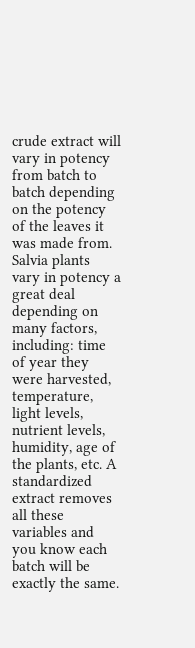crude extract will vary in potency from batch to batch depending on the potency of the leaves it was made from. Salvia plants vary in potency a great deal depending on many factors, including: time of year they were harvested, temperature, light levels, nutrient levels, humidity, age of the plants, etc. A standardized extract removes all these variables and you know each batch will be exactly the same.